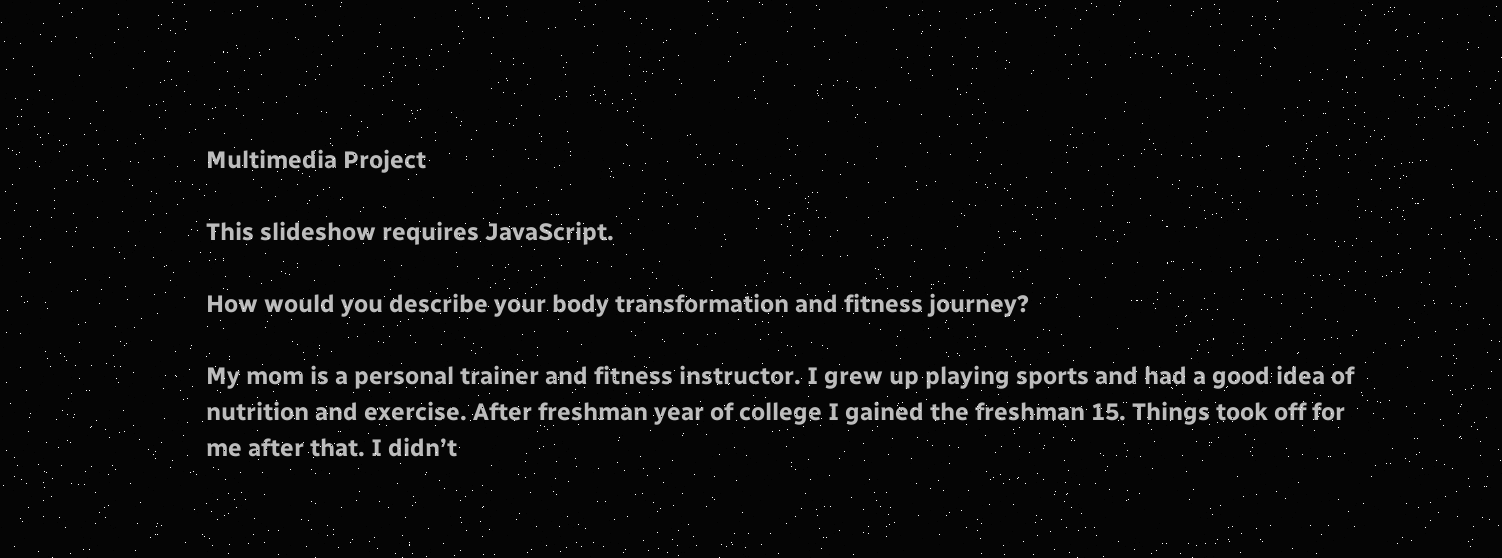Multimedia Project

This slideshow requires JavaScript.

How would you describe your body transformation and fitness journey?

My mom is a personal trainer and fitness instructor. I grew up playing sports and had a good idea of nutrition and exercise. After freshman year of college I gained the freshman 15. Things took off for me after that. I didn’t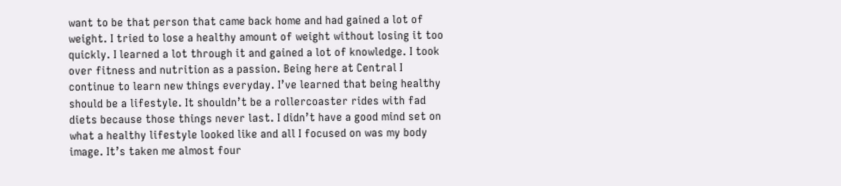want to be that person that came back home and had gained a lot of weight. I tried to lose a healthy amount of weight without losing it too quickly. I learned a lot through it and gained a lot of knowledge. I took over fitness and nutrition as a passion. Being here at Central I continue to learn new things everyday. I’ve learned that being healthy should be a lifestyle. It shouldn’t be a rollercoaster rides with fad diets because those things never last. I didn’t have a good mind set on what a healthy lifestyle looked like and all I focused on was my body image. It’s taken me almost four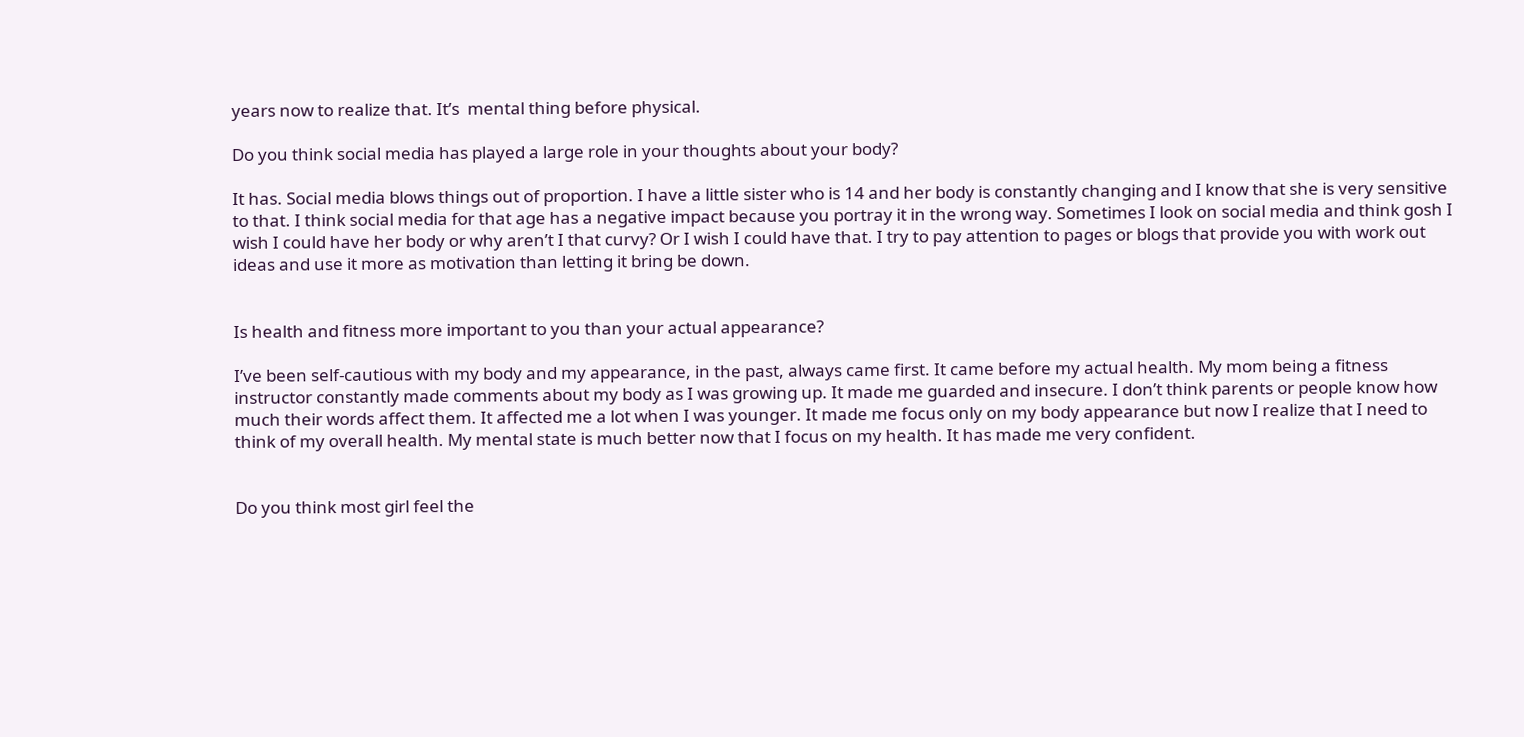years now to realize that. It’s  mental thing before physical.

Do you think social media has played a large role in your thoughts about your body?

It has. Social media blows things out of proportion. I have a little sister who is 14 and her body is constantly changing and I know that she is very sensitive to that. I think social media for that age has a negative impact because you portray it in the wrong way. Sometimes I look on social media and think gosh I wish I could have her body or why aren’t I that curvy? Or I wish I could have that. I try to pay attention to pages or blogs that provide you with work out ideas and use it more as motivation than letting it bring be down.


Is health and fitness more important to you than your actual appearance?

I’ve been self-cautious with my body and my appearance, in the past, always came first. It came before my actual health. My mom being a fitness instructor constantly made comments about my body as I was growing up. It made me guarded and insecure. I don’t think parents or people know how much their words affect them. It affected me a lot when I was younger. It made me focus only on my body appearance but now I realize that I need to think of my overall health. My mental state is much better now that I focus on my health. It has made me very confident.


Do you think most girl feel the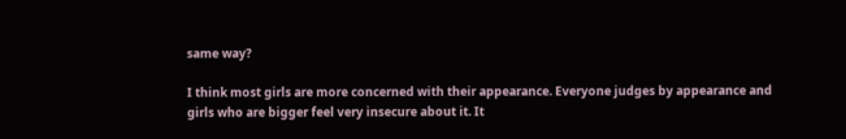same way?

I think most girls are more concerned with their appearance. Everyone judges by appearance and girls who are bigger feel very insecure about it. It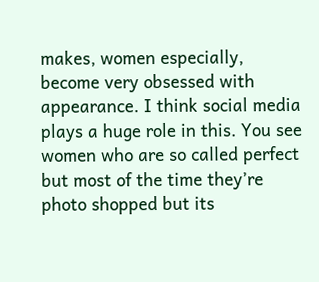makes, women especially, become very obsessed with appearance. I think social media plays a huge role in this. You see women who are so called perfect but most of the time they’re photo shopped but its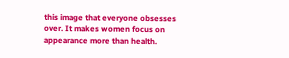this image that everyone obsesses over. It makes women focus on appearance more than health.